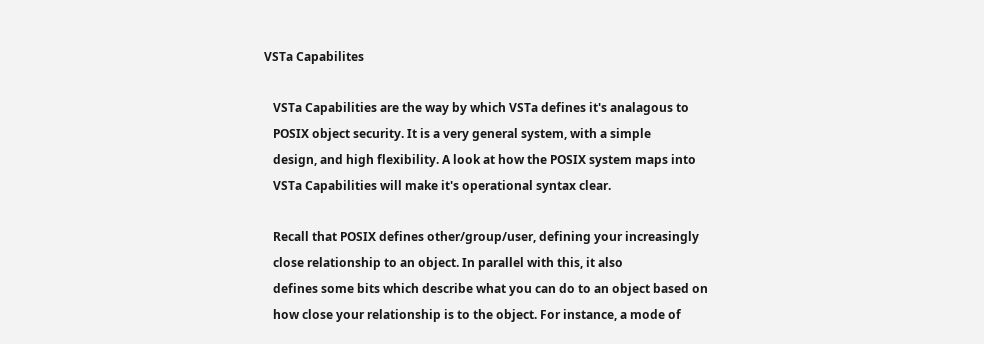VSTa Capabilites

   VSTa Capabilities are the way by which VSTa defines it's analagous to
   POSIX object security. It is a very general system, with a simple
   design, and high flexibility. A look at how the POSIX system maps into
   VSTa Capabilities will make it's operational syntax clear.

   Recall that POSIX defines other/group/user, defining your increasingly
   close relationship to an object. In parallel with this, it also
   defines some bits which describe what you can do to an object based on
   how close your relationship is to the object. For instance, a mode of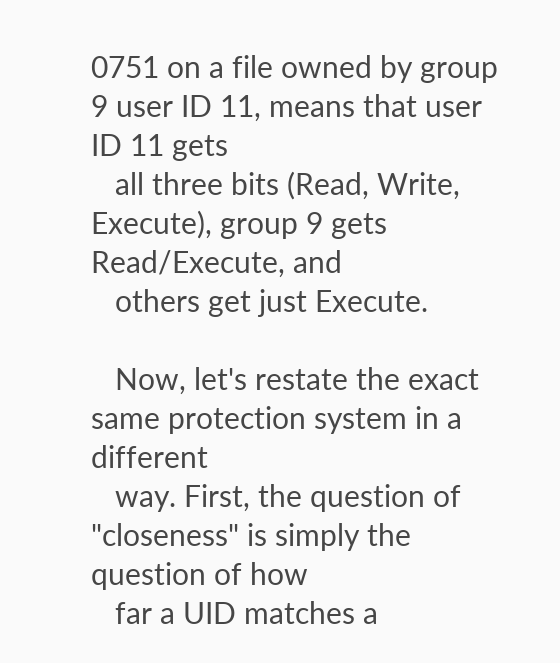0751 on a file owned by group 9 user ID 11, means that user ID 11 gets
   all three bits (Read, Write, Execute), group 9 gets Read/Execute, and
   others get just Execute.

   Now, let's restate the exact same protection system in a different
   way. First, the question of "closeness" is simply the question of how
   far a UID matches a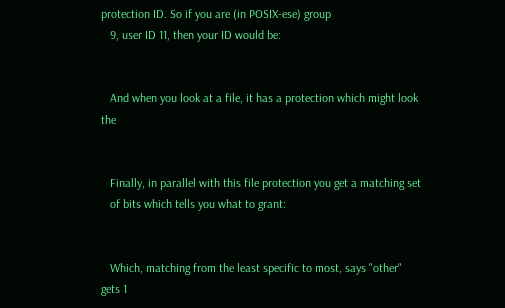protection ID. So if you are (in POSIX-ese) group
   9, user ID 11, then your ID would be:


   And when you look at a file, it has a protection which might look the


   Finally, in parallel with this file protection you get a matching set
   of bits which tells you what to grant:


   Which, matching from the least specific to most, says "other" gets 1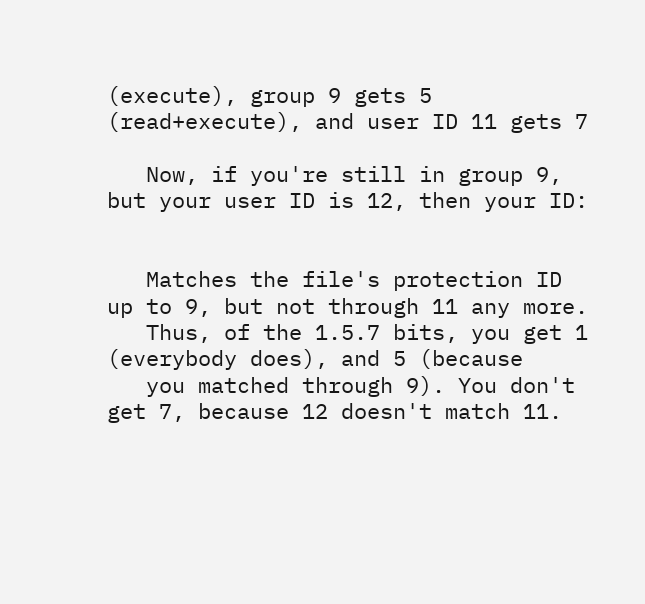(execute), group 9 gets 5 (read+execute), and user ID 11 gets 7

   Now, if you're still in group 9, but your user ID is 12, then your ID:


   Matches the file's protection ID up to 9, but not through 11 any more.
   Thus, of the 1.5.7 bits, you get 1 (everybody does), and 5 (because
   you matched through 9). You don't get 7, because 12 doesn't match 11.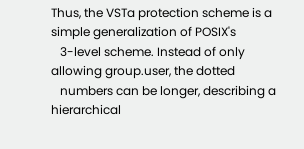Thus, the VSTa protection scheme is a simple generalization of POSIX's
   3-level scheme. Instead of only allowing group.user, the dotted
   numbers can be longer, describing a hierarchical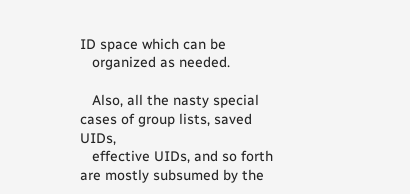ID space which can be
   organized as needed.

   Also, all the nasty special cases of group lists, saved UIDs,
   effective UIDs, and so forth are mostly subsumed by the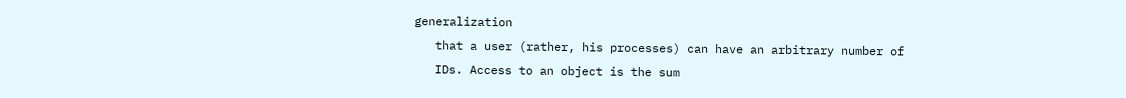generalization
   that a user (rather, his processes) can have an arbitrary number of
   IDs. Access to an object is the sum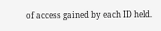of access gained by each ID held.